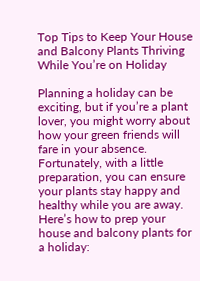Top Tips to Keep Your House and Balcony Plants Thriving While You’re on Holiday

Planning a holiday can be exciting, but if you’re a plant lover, you might worry about how your green friends will fare in your absence. Fortunately, with a little preparation, you can ensure your plants stay happy and healthy while you are away. Here’s how to prep your house and balcony plants for a holiday: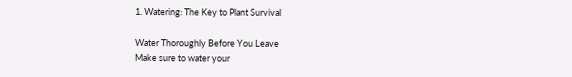1. Watering: The Key to Plant Survival

Water Thoroughly Before You Leave
Make sure to water your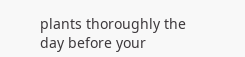plants thoroughly the day before your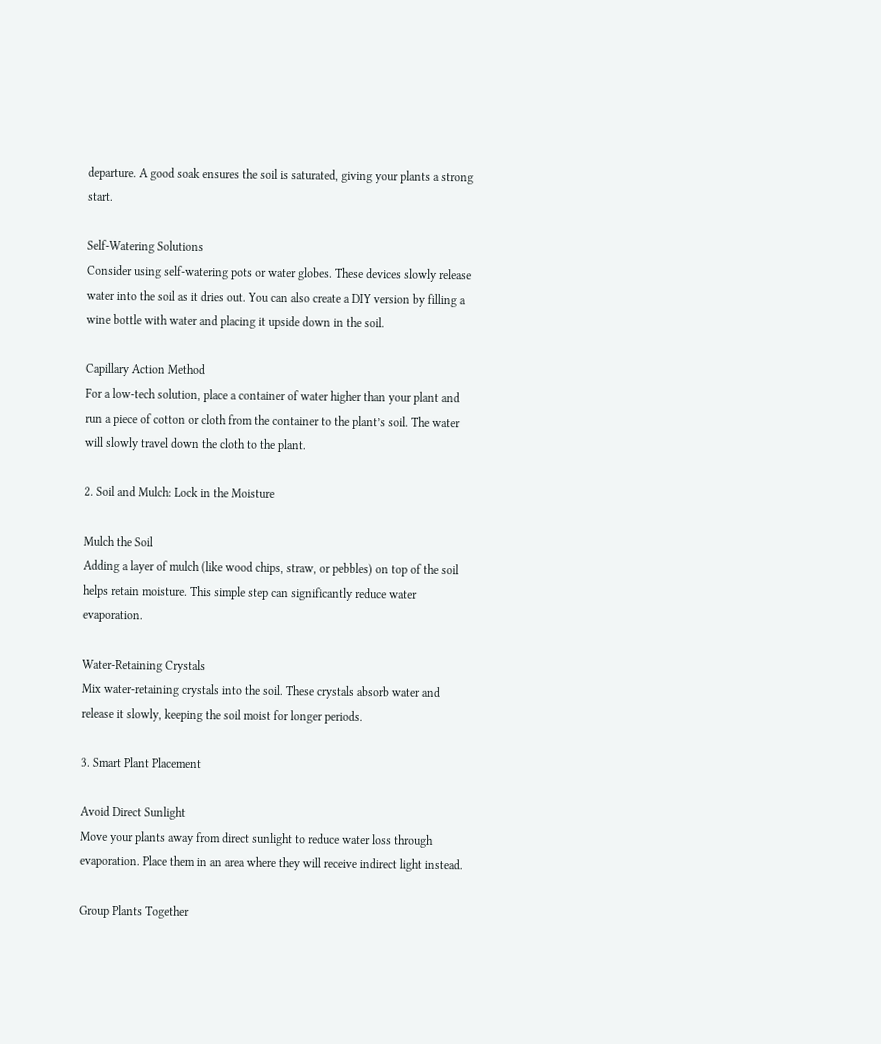departure. A good soak ensures the soil is saturated, giving your plants a strong start.

Self-Watering Solutions
Consider using self-watering pots or water globes. These devices slowly release water into the soil as it dries out. You can also create a DIY version by filling a wine bottle with water and placing it upside down in the soil.

Capillary Action Method
For a low-tech solution, place a container of water higher than your plant and run a piece of cotton or cloth from the container to the plant’s soil. The water will slowly travel down the cloth to the plant.

2. Soil and Mulch: Lock in the Moisture

Mulch the Soil
Adding a layer of mulch (like wood chips, straw, or pebbles) on top of the soil helps retain moisture. This simple step can significantly reduce water evaporation.

Water-Retaining Crystals
Mix water-retaining crystals into the soil. These crystals absorb water and release it slowly, keeping the soil moist for longer periods.

3. Smart Plant Placement

Avoid Direct Sunlight
Move your plants away from direct sunlight to reduce water loss through evaporation. Place them in an area where they will receive indirect light instead.

Group Plants Together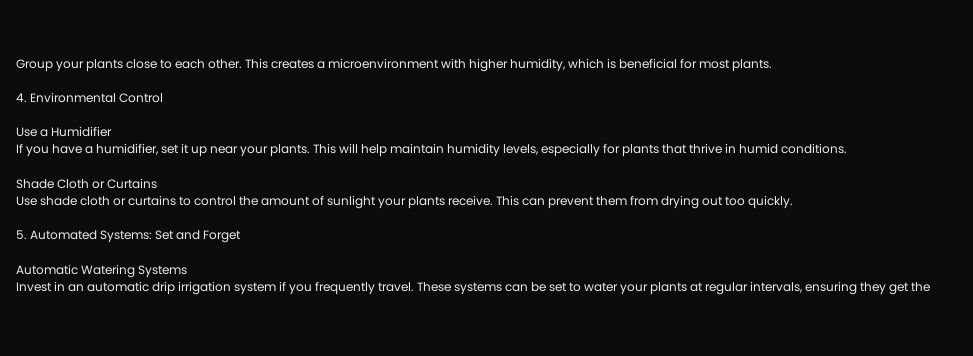Group your plants close to each other. This creates a microenvironment with higher humidity, which is beneficial for most plants.

4. Environmental Control

Use a Humidifier
If you have a humidifier, set it up near your plants. This will help maintain humidity levels, especially for plants that thrive in humid conditions.

Shade Cloth or Curtains
Use shade cloth or curtains to control the amount of sunlight your plants receive. This can prevent them from drying out too quickly.

5. Automated Systems: Set and Forget

Automatic Watering Systems
Invest in an automatic drip irrigation system if you frequently travel. These systems can be set to water your plants at regular intervals, ensuring they get the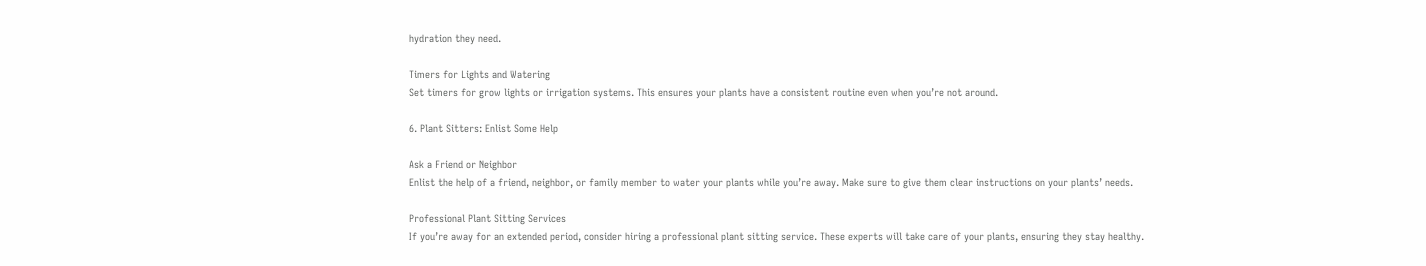hydration they need.

Timers for Lights and Watering
Set timers for grow lights or irrigation systems. This ensures your plants have a consistent routine even when you’re not around.

6. Plant Sitters: Enlist Some Help

Ask a Friend or Neighbor
Enlist the help of a friend, neighbor, or family member to water your plants while you’re away. Make sure to give them clear instructions on your plants’ needs.

Professional Plant Sitting Services
If you’re away for an extended period, consider hiring a professional plant sitting service. These experts will take care of your plants, ensuring they stay healthy.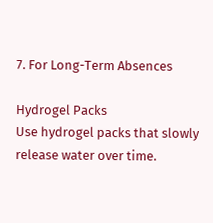7. For Long-Term Absences

Hydrogel Packs
Use hydrogel packs that slowly release water over time.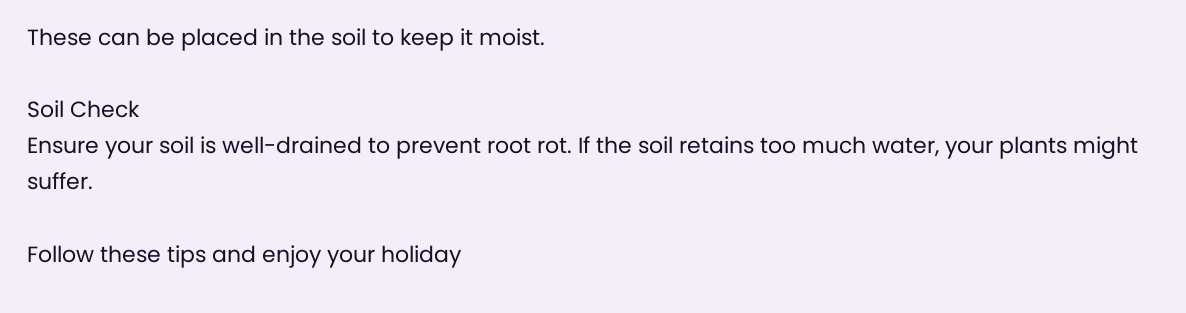These can be placed in the soil to keep it moist.

Soil Check
Ensure your soil is well-drained to prevent root rot. If the soil retains too much water, your plants might suffer.

Follow these tips and enjoy your holiday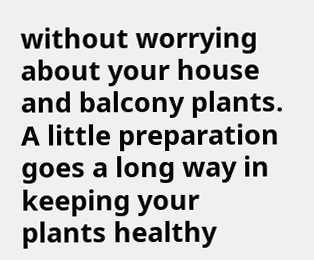without worrying about your house and balcony plants. A little preparation goes a long way in keeping your plants healthy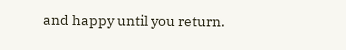and happy until you return.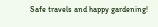Safe travels and happy gardening!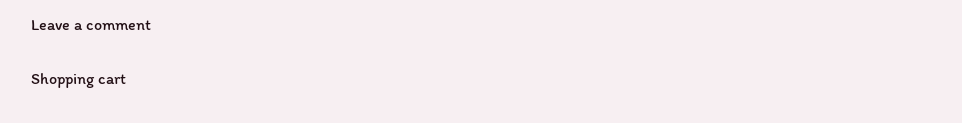Leave a comment

Shopping cart